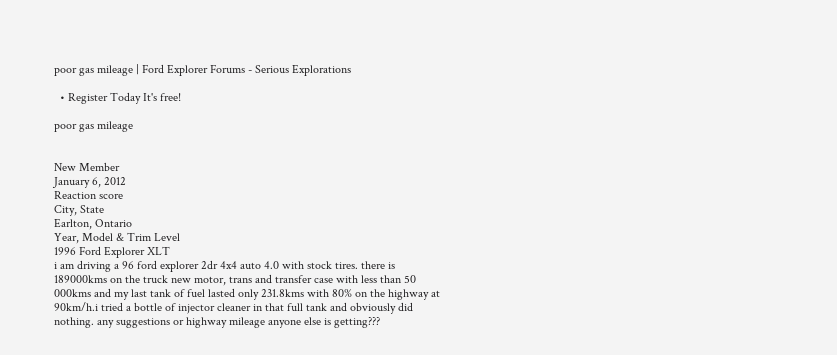poor gas mileage | Ford Explorer Forums - Serious Explorations

  • Register Today It's free!

poor gas mileage


New Member
January 6, 2012
Reaction score
City, State
Earlton, Ontario
Year, Model & Trim Level
1996 Ford Explorer XLT
i am driving a 96 ford explorer 2dr 4x4 auto 4.0 with stock tires. there is 189000kms on the truck new motor, trans and transfer case with less than 50 000kms and my last tank of fuel lasted only 231.8kms with 80% on the highway at 90km/h.i tried a bottle of injector cleaner in that full tank and obviously did nothing. any suggestions or highway mileage anyone else is getting???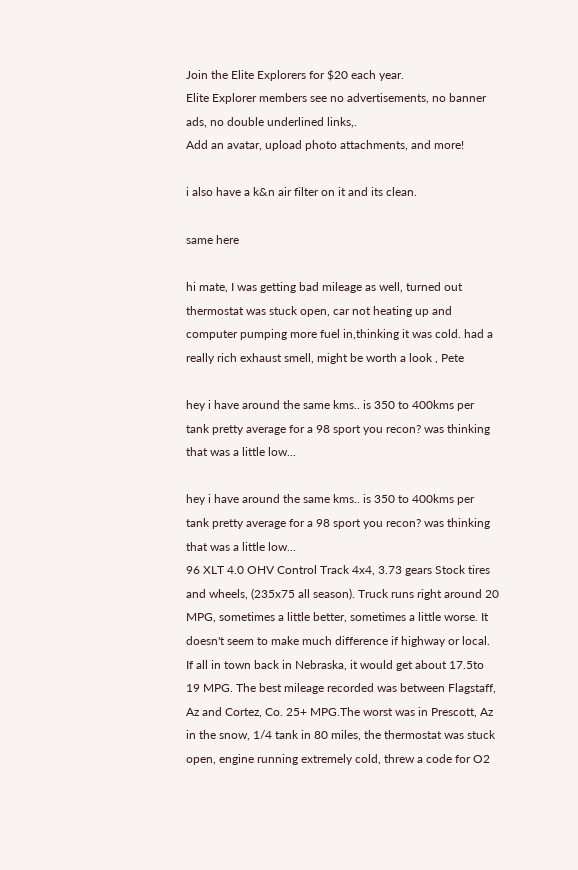Join the Elite Explorers for $20 each year.
Elite Explorer members see no advertisements, no banner ads, no double underlined links,.
Add an avatar, upload photo attachments, and more!

i also have a k&n air filter on it and its clean.

same here

hi mate, I was getting bad mileage as well, turned out thermostat was stuck open, car not heating up and computer pumping more fuel in,thinking it was cold. had a really rich exhaust smell, might be worth a look , Pete

hey i have around the same kms.. is 350 to 400kms per tank pretty average for a 98 sport you recon? was thinking that was a little low...

hey i have around the same kms.. is 350 to 400kms per tank pretty average for a 98 sport you recon? was thinking that was a little low...
96 XLT 4.0 OHV Control Track 4x4, 3.73 gears Stock tires and wheels, (235x75 all season). Truck runs right around 20 MPG, sometimes a little better, sometimes a little worse. It doesn't seem to make much difference if highway or local. If all in town back in Nebraska, it would get about 17.5to 19 MPG. The best mileage recorded was between Flagstaff, Az and Cortez, Co. 25+ MPG.The worst was in Prescott, Az in the snow, 1/4 tank in 80 miles, the thermostat was stuck open, engine running extremely cold, threw a code for O2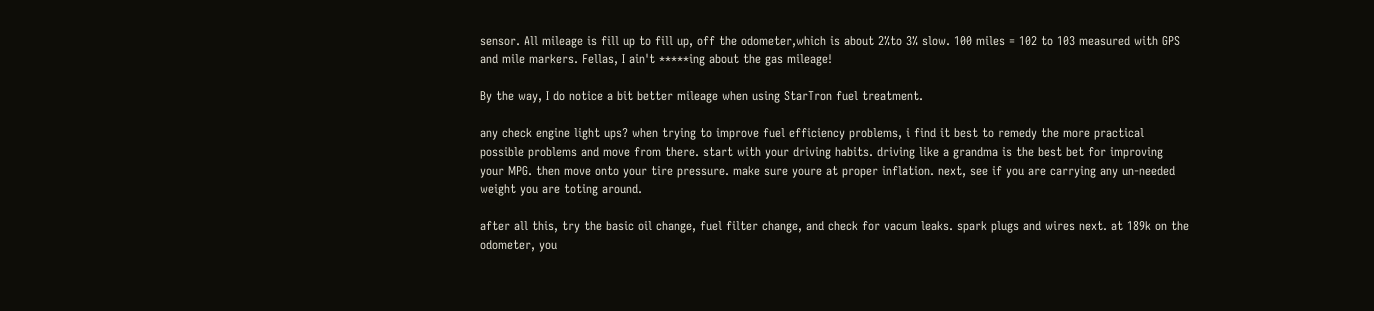sensor. All mileage is fill up to fill up, off the odometer,which is about 2%to 3% slow. 100 miles = 102 to 103 measured with GPS and mile markers. Fellas, I ain't *****ing about the gas mileage!

By the way, I do notice a bit better mileage when using StarTron fuel treatment.

any check engine light ups? when trying to improve fuel efficiency problems, i find it best to remedy the more practical possible problems and move from there. start with your driving habits. driving like a grandma is the best bet for improving your MPG. then move onto your tire pressure. make sure youre at proper inflation. next, see if you are carrying any un-needed weight you are toting around.

after all this, try the basic oil change, fuel filter change, and check for vacum leaks. spark plugs and wires next. at 189k on the odometer, you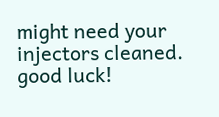might need your injectors cleaned. good luck!